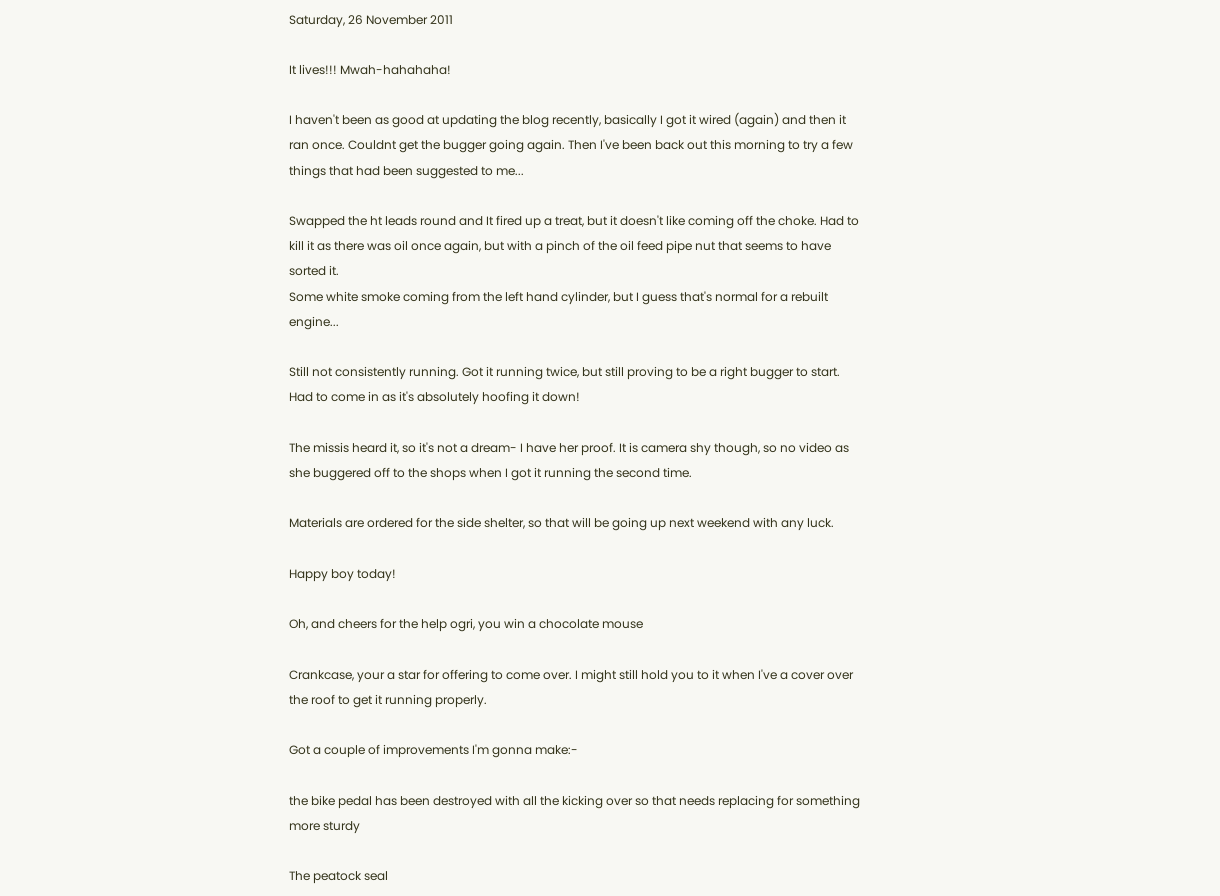Saturday, 26 November 2011

It lives!!! Mwah-hahahaha!

I haven't been as good at updating the blog recently, basically I got it wired (again) and then it ran once. Couldnt get the bugger going again. Then I've been back out this morning to try a few things that had been suggested to me...

Swapped the ht leads round and It fired up a treat, but it doesn't like coming off the choke. Had to kill it as there was oil once again, but with a pinch of the oil feed pipe nut that seems to have sorted it.
Some white smoke coming from the left hand cylinder, but I guess that's normal for a rebuilt engine...

Still not consistently running. Got it running twice, but still proving to be a right bugger to start. Had to come in as it's absolutely hoofing it down!

The missis heard it, so it's not a dream- I have her proof. It is camera shy though, so no video as she buggered off to the shops when I got it running the second time.

Materials are ordered for the side shelter, so that will be going up next weekend with any luck.

Happy boy today!

Oh, and cheers for the help ogri, you win a chocolate mouse

Crankcase, your a star for offering to come over. I might still hold you to it when I've a cover over the roof to get it running properly.

Got a couple of improvements I'm gonna make:-

the bike pedal has been destroyed with all the kicking over so that needs replacing for something more sturdy

The peatock seal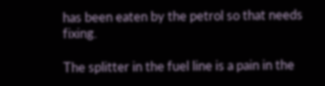has been eaten by the petrol so that needs fixing.

The splitter in the fuel line is a pain in the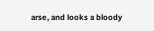arse, and looks a bloody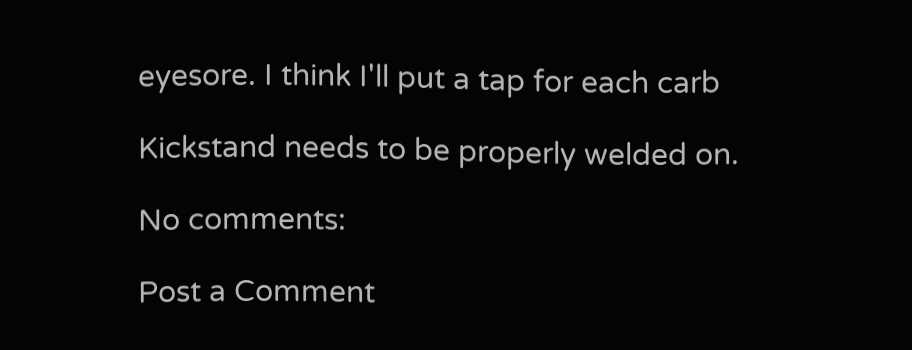eyesore. I think I'll put a tap for each carb

Kickstand needs to be properly welded on.

No comments:

Post a Comment